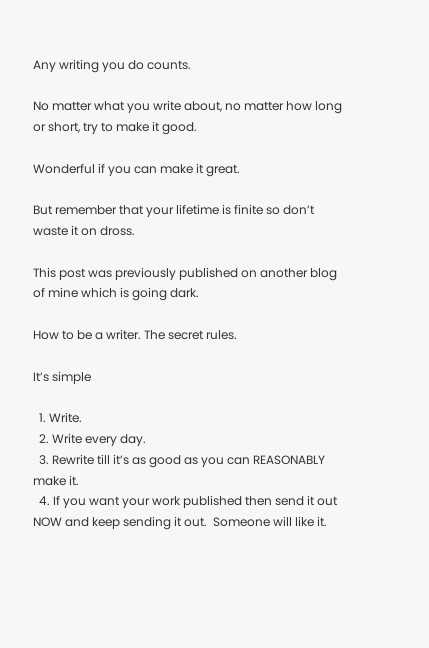Any writing you do counts.

No matter what you write about, no matter how long or short, try to make it good.

Wonderful if you can make it great.

But remember that your lifetime is finite so don’t waste it on dross.

This post was previously published on another blog of mine which is going dark.

How to be a writer. The secret rules.

It’s simple

  1. Write.
  2. Write every day.
  3. Rewrite till it’s as good as you can REASONABLY make it.
  4. If you want your work published then send it out NOW and keep sending it out.  Someone will like it.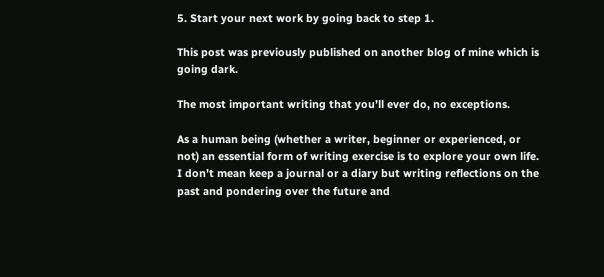5. Start your next work by going back to step 1.

This post was previously published on another blog of mine which is going dark.

The most important writing that you’ll ever do, no exceptions.

As a human being (whether a writer, beginner or experienced, or not) an essential form of writing exercise is to explore your own life. I don’t mean keep a journal or a diary but writing reflections on the past and pondering over the future and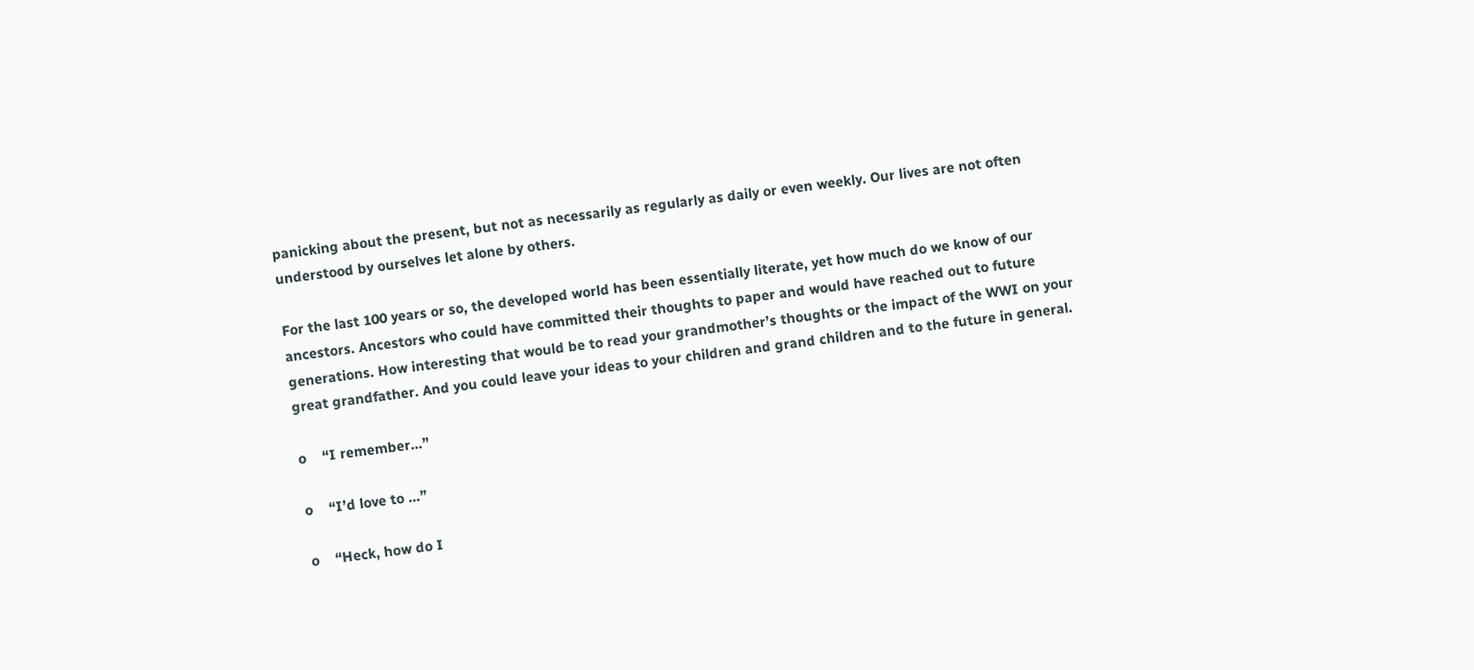panicking about the present, but not as necessarily as regularly as daily or even weekly. Our lives are not often understood by ourselves let alone by others.

For the last 100 years or so, the developed world has been essentially literate, yet how much do we know of our ancestors. Ancestors who could have committed their thoughts to paper and would have reached out to future generations. How interesting that would be to read your grandmother’s thoughts or the impact of the WWI on your great grandfather. And you could leave your ideas to your children and grand children and to the future in general.

o    “I remember…”

o    “I’d love to …”

o    “Heck, how do I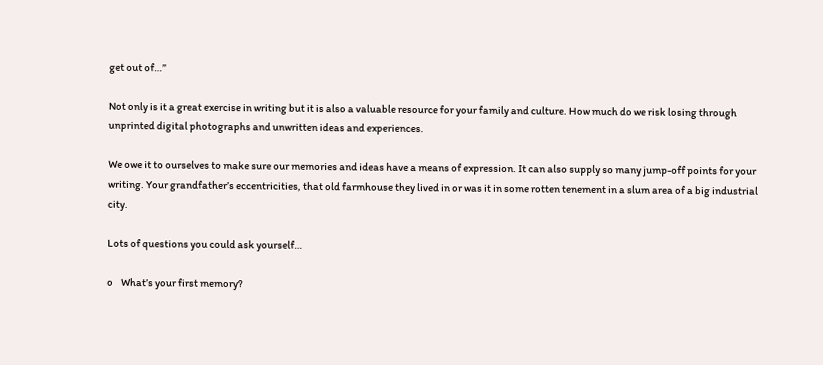get out of…”

Not only is it a great exercise in writing but it is also a valuable resource for your family and culture. How much do we risk losing through unprinted digital photographs and unwritten ideas and experiences.

We owe it to ourselves to make sure our memories and ideas have a means of expression. It can also supply so many jump-off points for your writing. Your grandfather’s eccentricities, that old farmhouse they lived in or was it in some rotten tenement in a slum area of a big industrial city.

Lots of questions you could ask yourself…

o    What’s your first memory?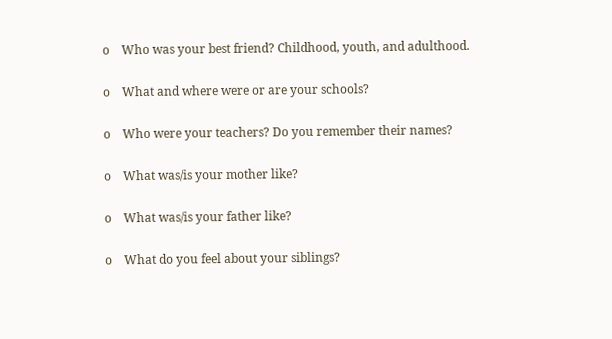o    Who was your best friend? Childhood, youth, and adulthood.

o    What and where were or are your schools?

o    Who were your teachers? Do you remember their names?

o    What was/is your mother like?

o    What was/is your father like?

o    What do you feel about your siblings?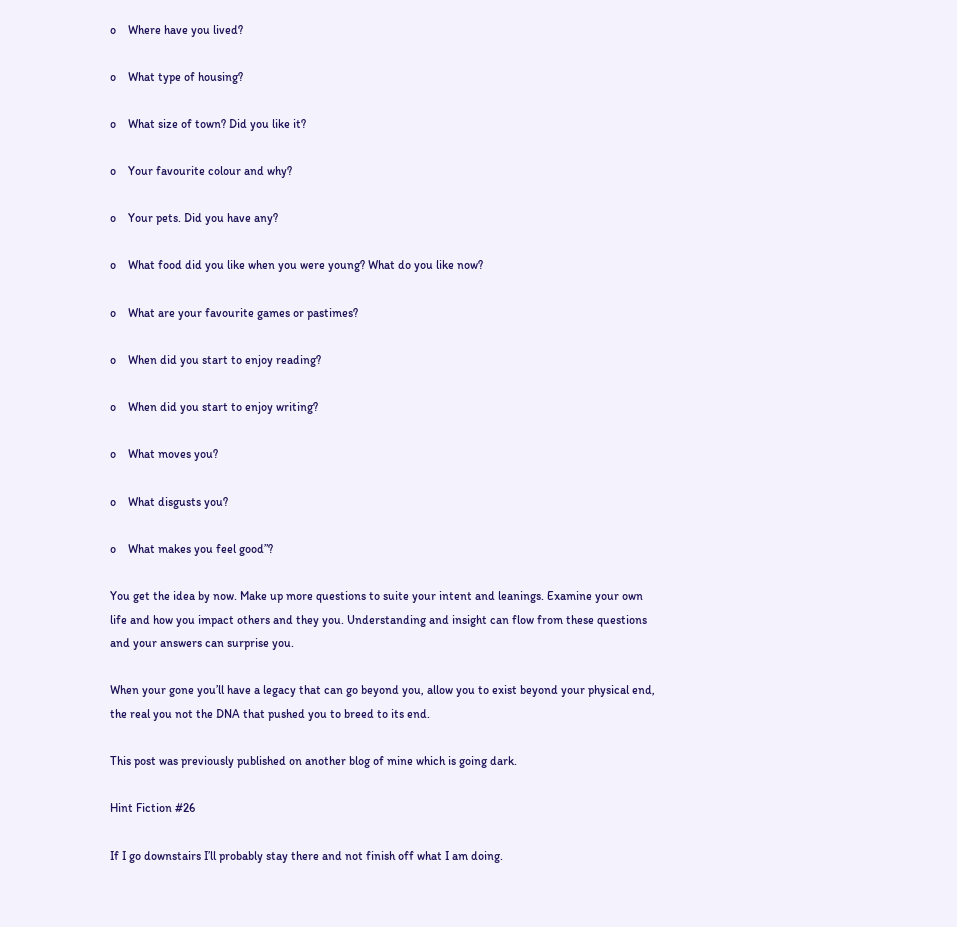o    Where have you lived?

o    What type of housing?

o    What size of town? Did you like it?

o    Your favourite colour and why?

o    Your pets. Did you have any?

o    What food did you like when you were young? What do you like now?

o    What are your favourite games or pastimes?

o    When did you start to enjoy reading?

o    When did you start to enjoy writing?

o    What moves you?

o    What disgusts you?

o    What makes you feel good”?

You get the idea by now. Make up more questions to suite your intent and leanings. Examine your own life and how you impact others and they you. Understanding and insight can flow from these questions and your answers can surprise you.

When your gone you’ll have a legacy that can go beyond you, allow you to exist beyond your physical end, the real you not the DNA that pushed you to breed to its end.

This post was previously published on another blog of mine which is going dark.

Hint Fiction #26

If I go downstairs I’ll probably stay there and not finish off what I am doing.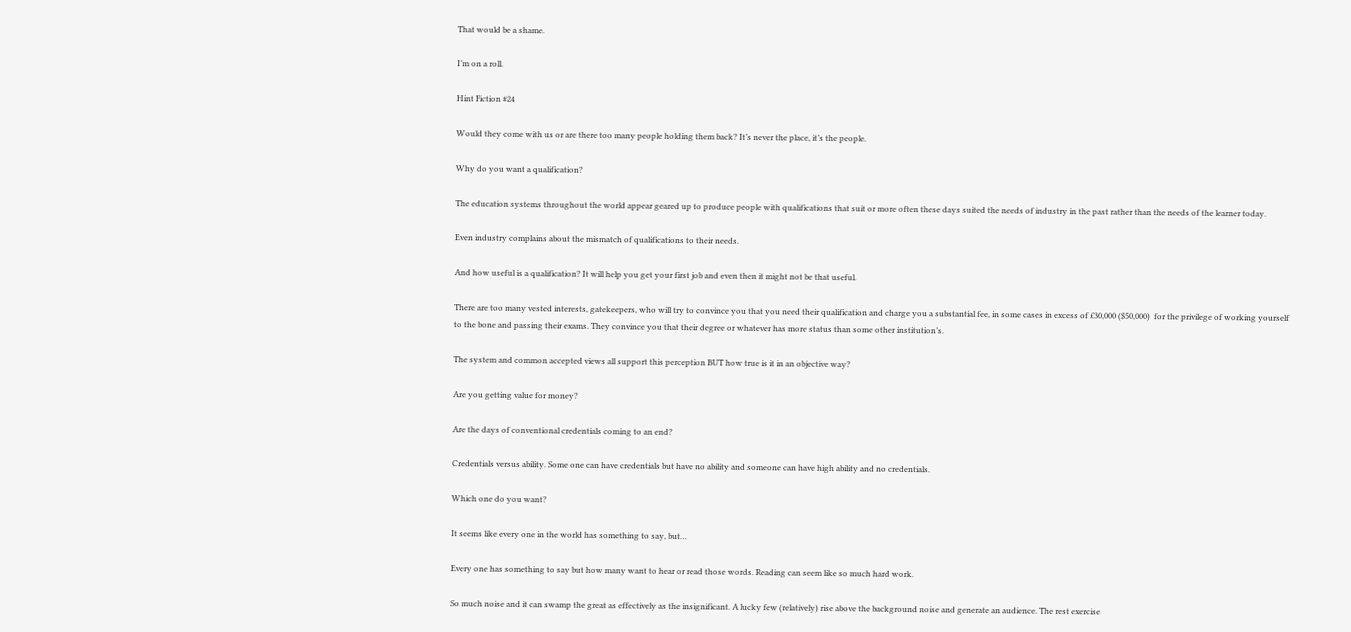That would be a shame.

I’m on a roll.

Hint Fiction #24

Would they come with us or are there too many people holding them back? It’s never the place, it’s the people.

Why do you want a qualification?

The education systems throughout the world appear geared up to produce people with qualifications that suit or more often these days suited the needs of industry in the past rather than the needs of the learner today.

Even industry complains about the mismatch of qualifications to their needs.

And how useful is a qualification? It will help you get your first job and even then it might not be that useful.

There are too many vested interests, gatekeepers, who will try to convince you that you need their qualification and charge you a substantial fee, in some cases in excess of £30,000 ($50,000)  for the privilege of working yourself to the bone and passing their exams. They convince you that their degree or whatever has more status than some other institution’s.

The system and common accepted views all support this perception BUT how true is it in an objective way?

Are you getting value for money?

Are the days of conventional credentials coming to an end?

Credentials versus ability. Some one can have credentials but have no ability and someone can have high ability and no credentials.

Which one do you want?

It seems like every one in the world has something to say, but…

Every one has something to say but how many want to hear or read those words. Reading can seem like so much hard work.

So much noise and it can swamp the great as effectively as the insignificant. A lucky few (relatively) rise above the background noise and generate an audience. The rest exercise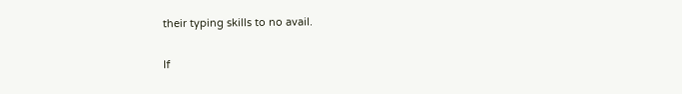their typing skills to no avail.

If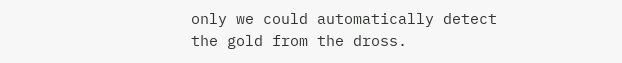only we could automatically detect the gold from the dross.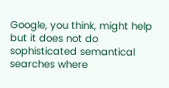Google, you think, might help but it does not do sophisticated semantical searches where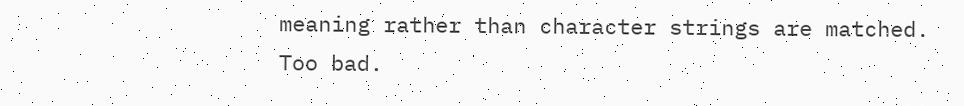meaning rather than character strings are matched. Too bad.